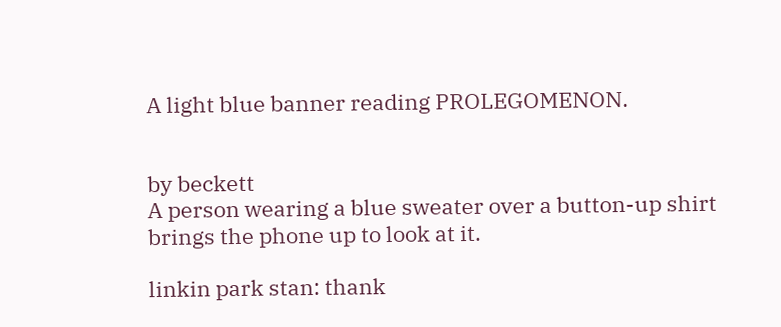A light blue banner reading PROLEGOMENON.


by beckett
A person wearing a blue sweater over a button-up shirt brings the phone up to look at it.

linkin park stan: thank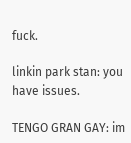fuck.

linkin park stan: you have issues.

TENGO GRAN GAY: im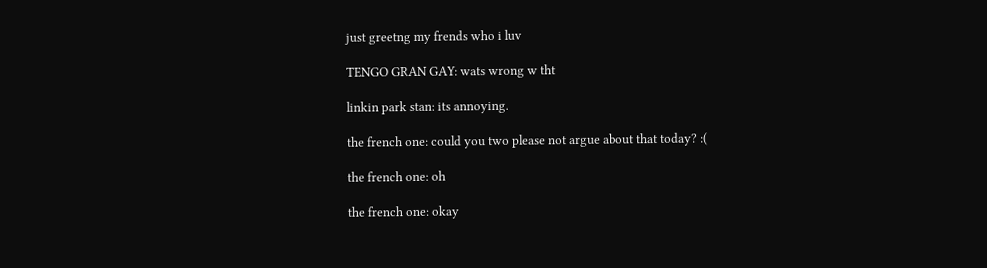just greetng my frends who i luv

TENGO GRAN GAY: wats wrong w tht

linkin park stan: its annoying.

the french one: could you two please not argue about that today? :(

the french one: oh

the french one: okay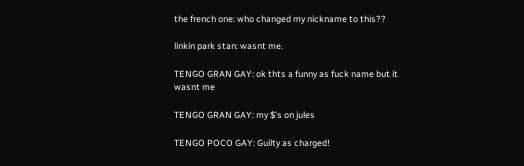the french one: who changed my nickname to this??

linkin park stan: wasnt me.

TENGO GRAN GAY: ok thts a funny as fuck name but it wasnt me

TENGO GRAN GAY: my $'s on jules

TENGO POCO GAY: Guilty as charged!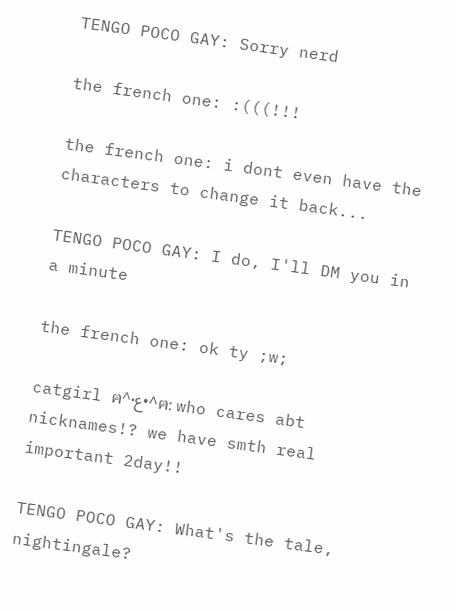TENGO POCO GAY: Sorry nerd

the french one: :(((!!!

the french one: i dont even have the characters to change it back...

TENGO POCO GAY: I do, I'll DM you in a minute

the french one: ok ty ;w;

catgirl ฅ^•ع•^ฅ: who cares abt nicknames!? we have smth real important 2day!!

TENGO POCO GAY: What's the tale, nightingale?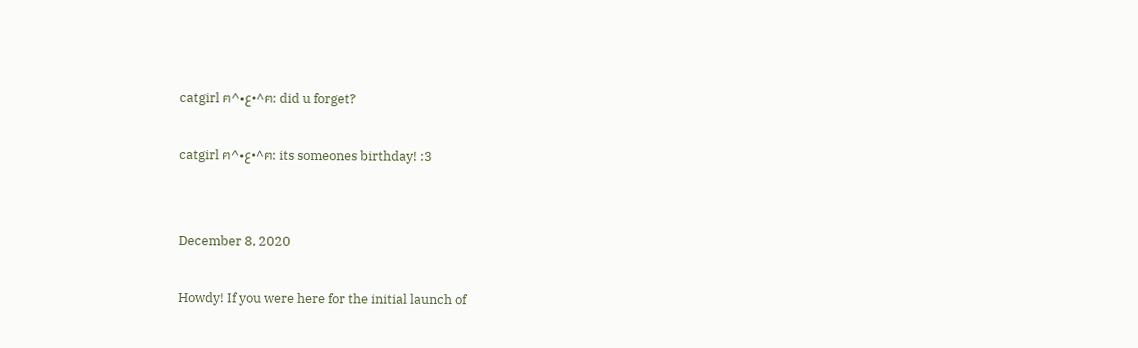catgirl ฅ^•ع•^ฅ: did u forget?

catgirl ฅ^•ع•^ฅ: its someones birthday! :3


December 8, 2020

Howdy! If you were here for the initial launch of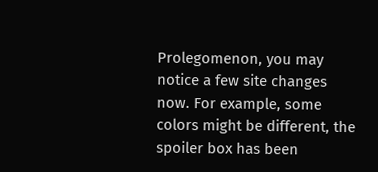Prolegomenon, you may notice a few site changes now. For example, some colors might be different, the spoiler box has been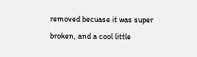removed becuase it was super broken, and a cool little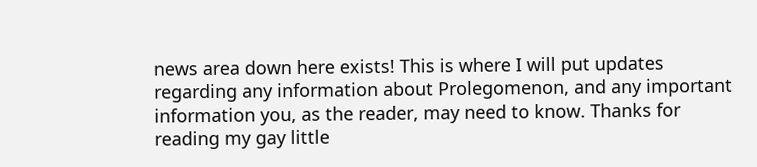news area down here exists! This is where I will put updates regarding any information about Prolegomenon, and any important information you, as the reader, may need to know. Thanks for reading my gay little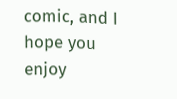comic, and I hope you enjoy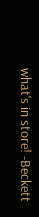what's in store! -Beckett